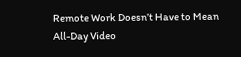Remote Work Doesn’t Have to Mean All-Day Video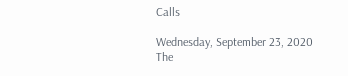Calls

Wednesday, September 23, 2020
The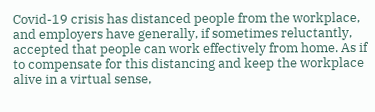Covid-19 crisis has distanced people from the workplace, and employers have generally, if sometimes reluctantly, accepted that people can work effectively from home. As if to compensate for this distancing and keep the workplace alive in a virtual sense,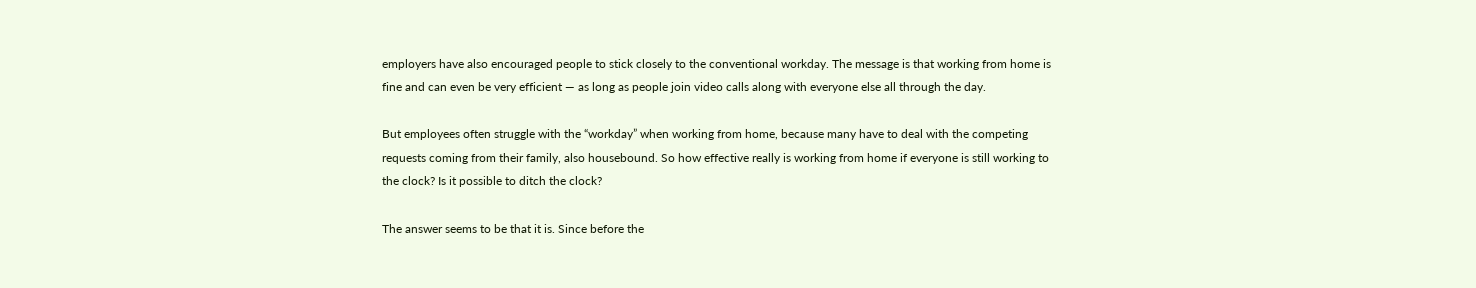employers have also encouraged people to stick closely to the conventional workday. The message is that working from home is fine and can even be very efficient — as long as people join video calls along with everyone else all through the day.

But employees often struggle with the “workday” when working from home, because many have to deal with the competing requests coming from their family, also housebound. So how effective really is working from home if everyone is still working to the clock? Is it possible to ditch the clock?

The answer seems to be that it is. Since before the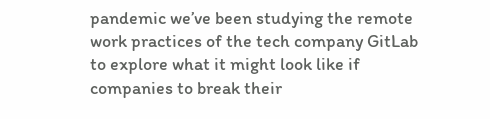pandemic we’ve been studying the remote work practices of the tech company GitLab to explore what it might look like if companies to break their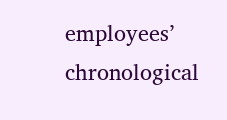employees’ chronological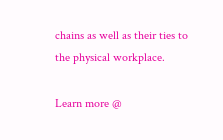chains as well as their ties to the physical workplace.

Learn more @